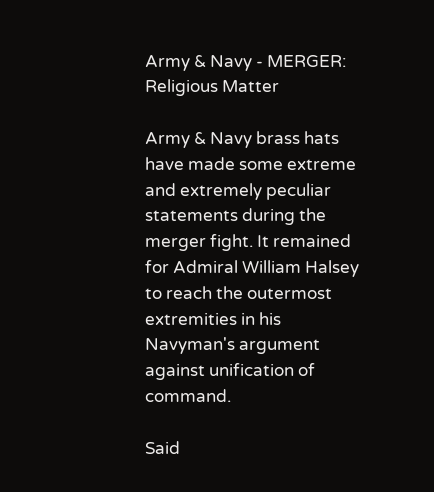Army & Navy - MERGER: Religious Matter

Army & Navy brass hats have made some extreme and extremely peculiar statements during the merger fight. It remained for Admiral William Halsey to reach the outermost extremities in his Navyman's argument against unification of command.

Said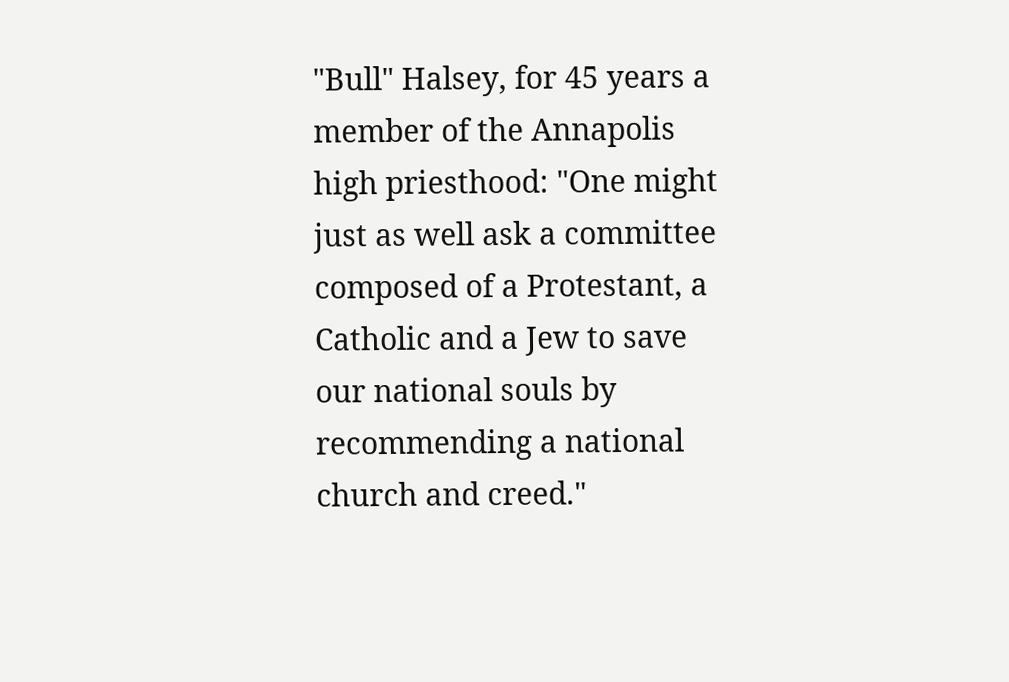"Bull" Halsey, for 45 years a member of the Annapolis high priesthood: "One might just as well ask a committee composed of a Protestant, a Catholic and a Jew to save our national souls by recommending a national church and creed."